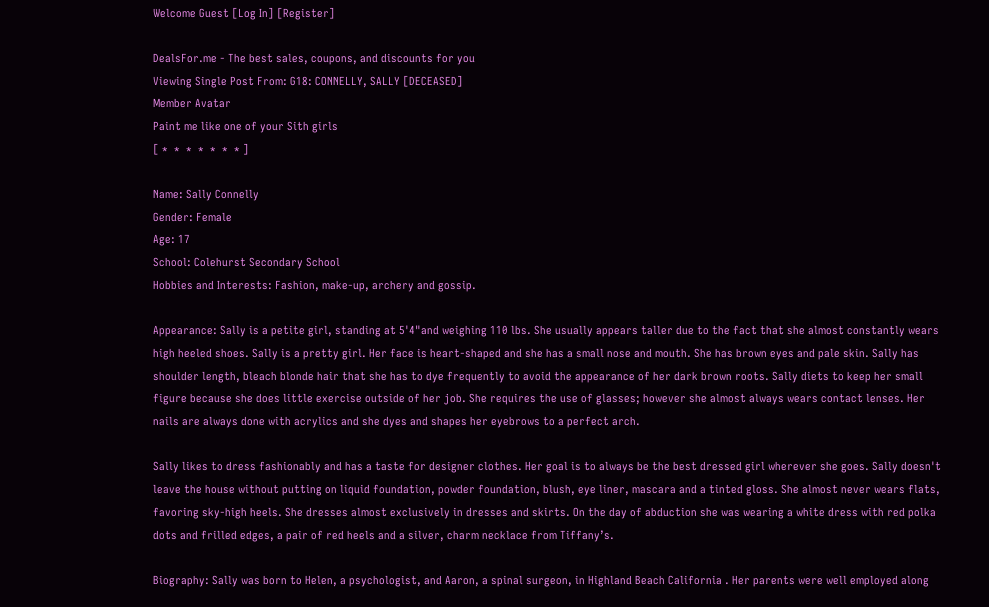Welcome Guest [Log In] [Register]

DealsFor.me - The best sales, coupons, and discounts for you
Viewing Single Post From: G18: CONNELLY, SALLY [DECEASED]
Member Avatar
Paint me like one of your Sith girls
[ *  *  *  *  *  *  * ]

Name: Sally Connelly
Gender: Female
Age: 17
School: Colehurst Secondary School
Hobbies and Interests: Fashion, make-up, archery and gossip.

Appearance: Sally is a petite girl, standing at 5'4"and weighing 110 lbs. She usually appears taller due to the fact that she almost constantly wears high heeled shoes. Sally is a pretty girl. Her face is heart-shaped and she has a small nose and mouth. She has brown eyes and pale skin. Sally has shoulder length, bleach blonde hair that she has to dye frequently to avoid the appearance of her dark brown roots. Sally diets to keep her small figure because she does little exercise outside of her job. She requires the use of glasses; however she almost always wears contact lenses. Her nails are always done with acrylics and she dyes and shapes her eyebrows to a perfect arch.

Sally likes to dress fashionably and has a taste for designer clothes. Her goal is to always be the best dressed girl wherever she goes. Sally doesn't leave the house without putting on liquid foundation, powder foundation, blush, eye liner, mascara and a tinted gloss. She almost never wears flats, favoring sky-high heels. She dresses almost exclusively in dresses and skirts. On the day of abduction she was wearing a white dress with red polka dots and frilled edges, a pair of red heels and a silver, charm necklace from Tiffany’s.

Biography: Sally was born to Helen, a psychologist, and Aaron, a spinal surgeon, in Highland Beach California . Her parents were well employed along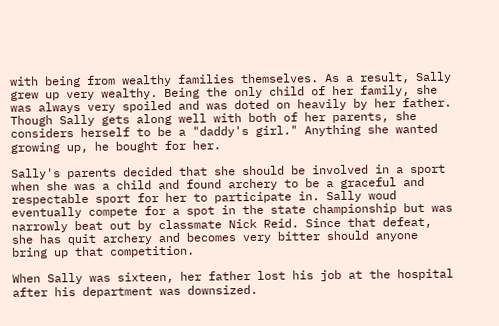with being from wealthy families themselves. As a result, Sally grew up very wealthy. Being the only child of her family, she was always very spoiled and was doted on heavily by her father. Though Sally gets along well with both of her parents, she considers herself to be a "daddy's girl." Anything she wanted growing up, he bought for her.

Sally's parents decided that she should be involved in a sport when she was a child and found archery to be a graceful and respectable sport for her to participate in. Sally woud eventually compete for a spot in the state championship but was narrowly beat out by classmate Nick Reid. Since that defeat, she has quit archery and becomes very bitter should anyone bring up that competition.

When Sally was sixteen, her father lost his job at the hospital after his department was downsized.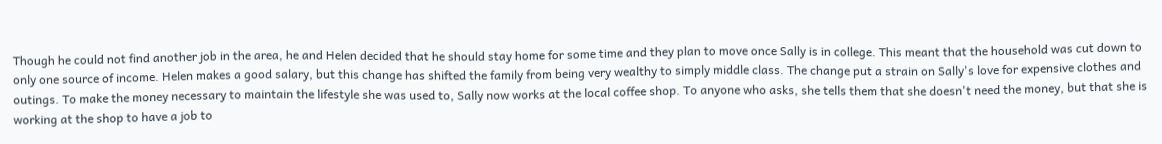Though he could not find another job in the area, he and Helen decided that he should stay home for some time and they plan to move once Sally is in college. This meant that the household was cut down to only one source of income. Helen makes a good salary, but this change has shifted the family from being very wealthy to simply middle class. The change put a strain on Sally's love for expensive clothes and outings. To make the money necessary to maintain the lifestyle she was used to, Sally now works at the local coffee shop. To anyone who asks, she tells them that she doesn't need the money, but that she is working at the shop to have a job to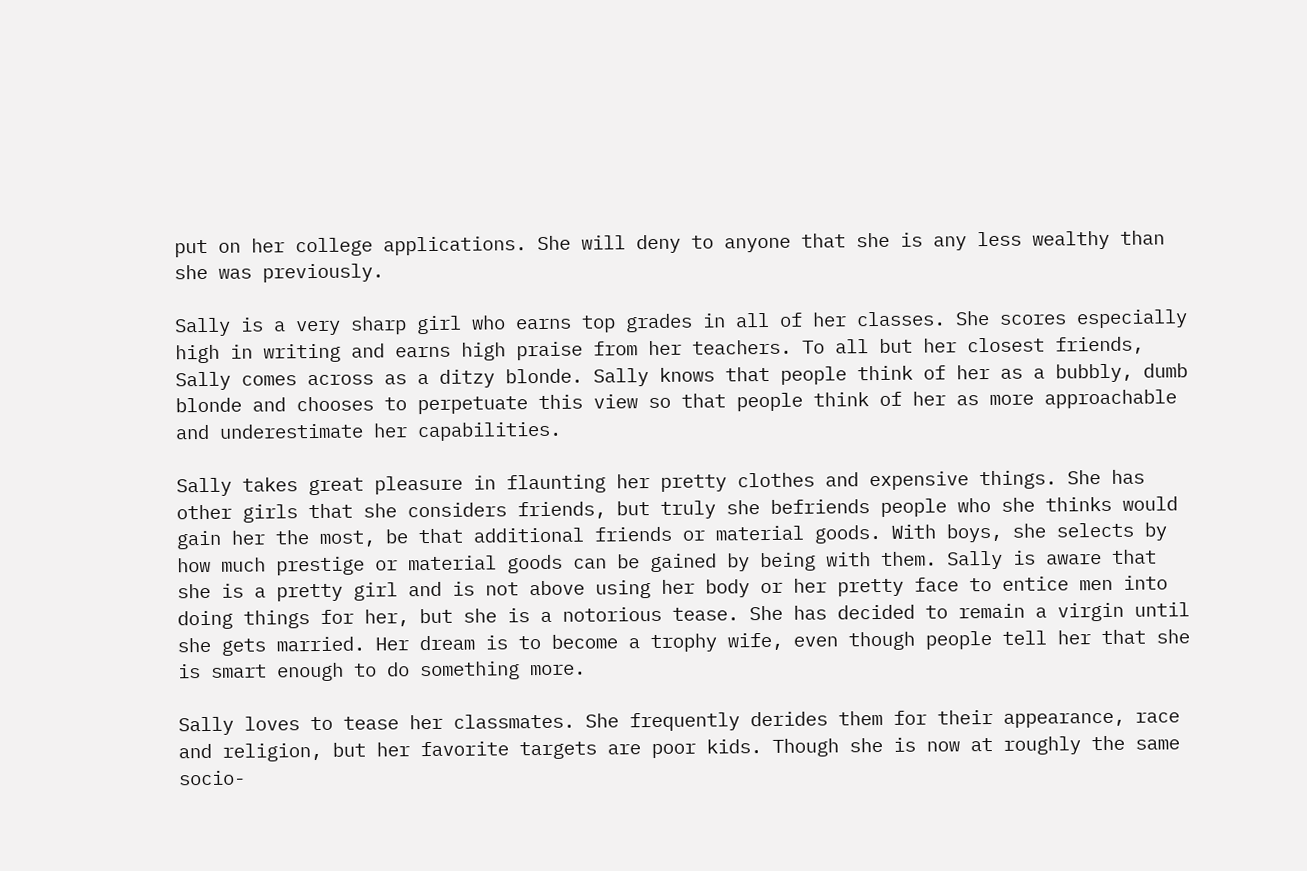put on her college applications. She will deny to anyone that she is any less wealthy than she was previously.

Sally is a very sharp girl who earns top grades in all of her classes. She scores especially high in writing and earns high praise from her teachers. To all but her closest friends, Sally comes across as a ditzy blonde. Sally knows that people think of her as a bubbly, dumb blonde and chooses to perpetuate this view so that people think of her as more approachable and underestimate her capabilities.

Sally takes great pleasure in flaunting her pretty clothes and expensive things. She has other girls that she considers friends, but truly she befriends people who she thinks would gain her the most, be that additional friends or material goods. With boys, she selects by how much prestige or material goods can be gained by being with them. Sally is aware that she is a pretty girl and is not above using her body or her pretty face to entice men into doing things for her, but she is a notorious tease. She has decided to remain a virgin until she gets married. Her dream is to become a trophy wife, even though people tell her that she is smart enough to do something more.

Sally loves to tease her classmates. She frequently derides them for their appearance, race and religion, but her favorite targets are poor kids. Though she is now at roughly the same socio-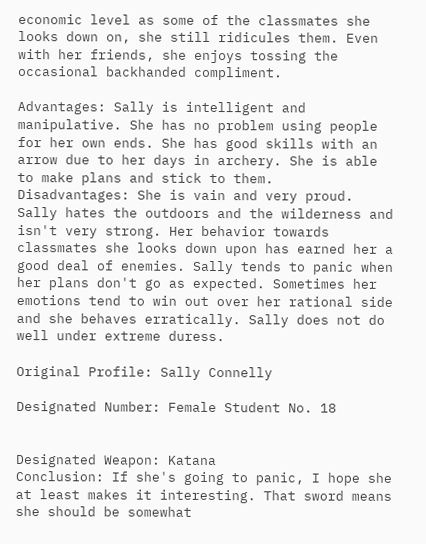economic level as some of the classmates she looks down on, she still ridicules them. Even with her friends, she enjoys tossing the occasional backhanded compliment.

Advantages: Sally is intelligent and manipulative. She has no problem using people for her own ends. She has good skills with an arrow due to her days in archery. She is able to make plans and stick to them.
Disadvantages: She is vain and very proud. Sally hates the outdoors and the wilderness and isn't very strong. Her behavior towards classmates she looks down upon has earned her a good deal of enemies. Sally tends to panic when her plans don't go as expected. Sometimes her emotions tend to win out over her rational side and she behaves erratically. Sally does not do well under extreme duress.

Original Profile: Sally Connelly

Designated Number: Female Student No. 18


Designated Weapon: Katana
Conclusion: If she's going to panic, I hope she at least makes it interesting. That sword means she should be somewhat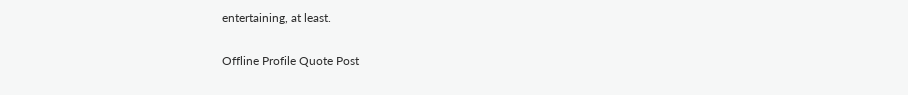entertaining, at least.

Offline Profile Quote Post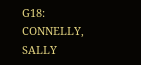G18: CONNELLY, SALLY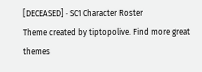[DECEASED] · SC1 Character Roster
Theme created by tiptopolive. Find more great themes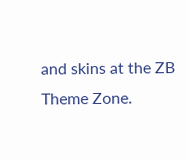and skins at the ZB Theme Zone.